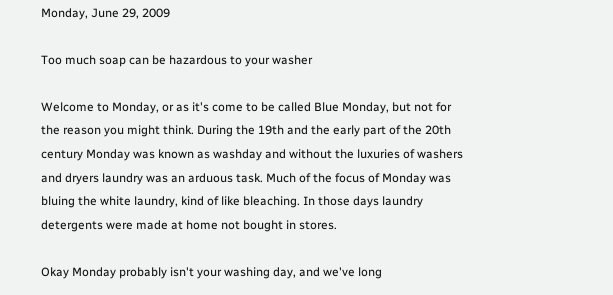Monday, June 29, 2009

Too much soap can be hazardous to your washer

Welcome to Monday, or as it's come to be called Blue Monday, but not for the reason you might think. During the 19th and the early part of the 20th century Monday was known as washday and without the luxuries of washers and dryers laundry was an arduous task. Much of the focus of Monday was bluing the white laundry, kind of like bleaching. In those days laundry detergents were made at home not bought in stores.

Okay Monday probably isn't your washing day, and we've long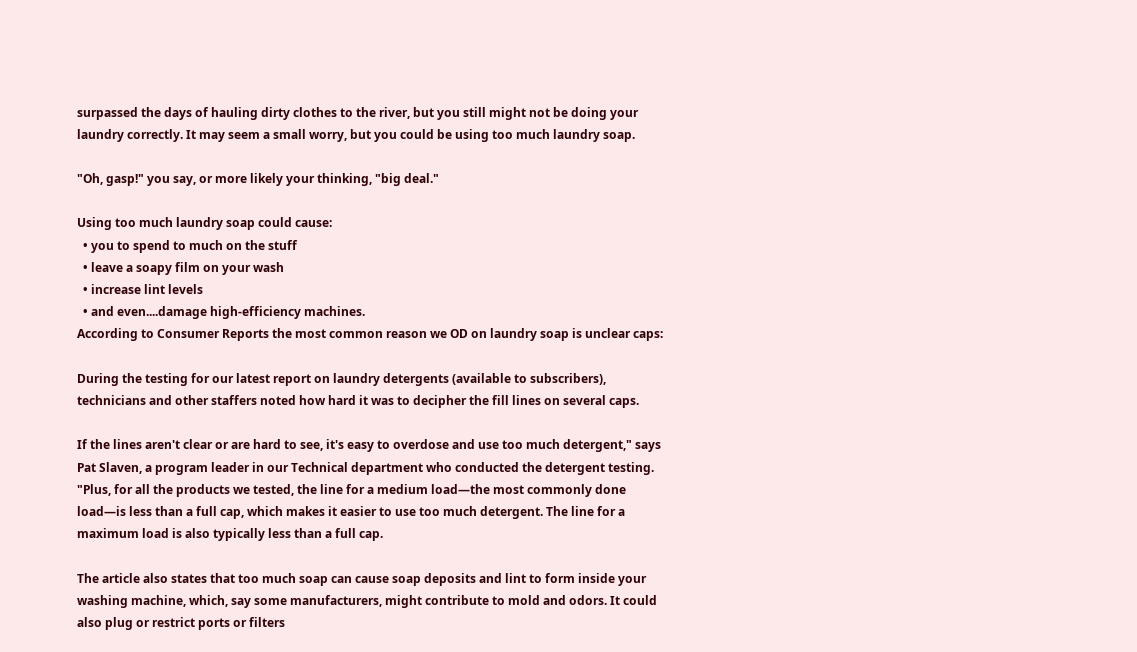surpassed the days of hauling dirty clothes to the river, but you still might not be doing your laundry correctly. It may seem a small worry, but you could be using too much laundry soap.

"Oh, gasp!" you say, or more likely your thinking, "big deal."

Using too much laundry soap could cause:
  • you to spend to much on the stuff
  • leave a soapy film on your wash
  • increase lint levels
  • and even....damage high-efficiency machines.
According to Consumer Reports the most common reason we OD on laundry soap is unclear caps:

During the testing for our latest report on laundry detergents (available to subscribers), technicians and other staffers noted how hard it was to decipher the fill lines on several caps.

If the lines aren't clear or are hard to see, it's easy to overdose and use too much detergent," says Pat Slaven, a program leader in our Technical department who conducted the detergent testing. "Plus, for all the products we tested, the line for a medium load—the most commonly done load—is less than a full cap, which makes it easier to use too much detergent. The line for a maximum load is also typically less than a full cap.

The article also states that too much soap can cause soap deposits and lint to form inside your washing machine, which, say some manufacturers, might contribute to mold and odors. It could also plug or restrict ports or filters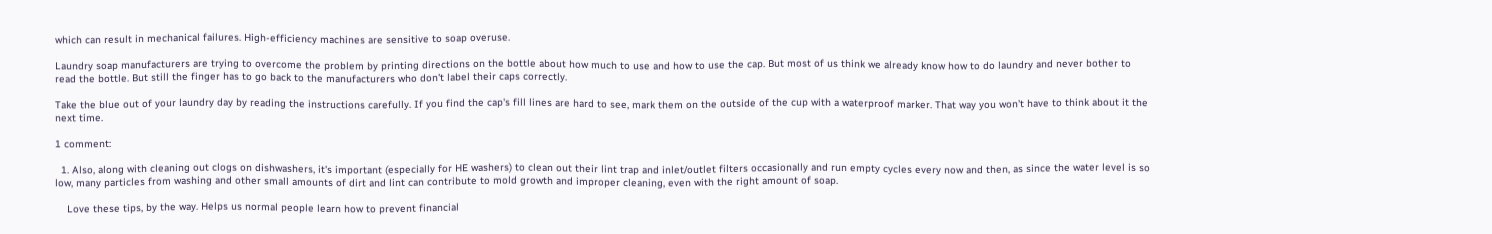which can result in mechanical failures. High-efficiency machines are sensitive to soap overuse.

Laundry soap manufacturers are trying to overcome the problem by printing directions on the bottle about how much to use and how to use the cap. But most of us think we already know how to do laundry and never bother to read the bottle. But still the finger has to go back to the manufacturers who don't label their caps correctly.

Take the blue out of your laundry day by reading the instructions carefully. If you find the cap's fill lines are hard to see, mark them on the outside of the cup with a waterproof marker. That way you won't have to think about it the next time.

1 comment:

  1. Also, along with cleaning out clogs on dishwashers, it's important (especially for HE washers) to clean out their lint trap and inlet/outlet filters occasionally and run empty cycles every now and then, as since the water level is so low, many particles from washing and other small amounts of dirt and lint can contribute to mold growth and improper cleaning, even with the right amount of soap.

    Love these tips, by the way. Helps us normal people learn how to prevent financial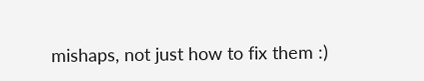mishaps, not just how to fix them :)